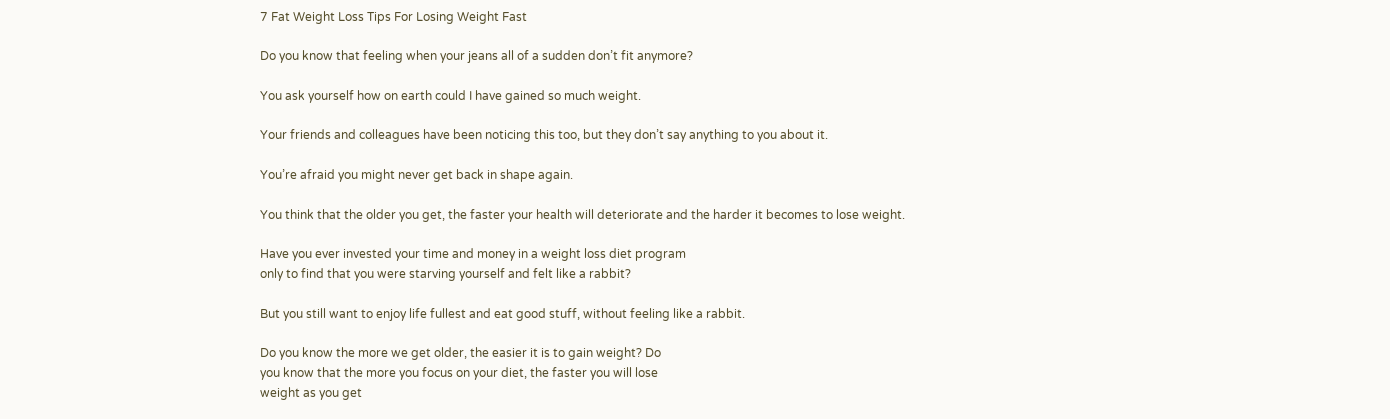7 Fat Weight Loss Tips For Losing Weight Fast

Do you know that feeling when your jeans all of a sudden don’t fit anymore?

You ask yourself how on earth could I have gained so much weight.

Your friends and colleagues have been noticing this too, but they don’t say anything to you about it.

You’re afraid you might never get back in shape again.

You think that the older you get, the faster your health will deteriorate and the harder it becomes to lose weight.

Have you ever invested your time and money in a weight loss diet program
only to find that you were starving yourself and felt like a rabbit?

But you still want to enjoy life fullest and eat good stuff, without feeling like a rabbit.

Do you know the more we get older, the easier it is to gain weight? Do
you know that the more you focus on your diet, the faster you will lose
weight as you get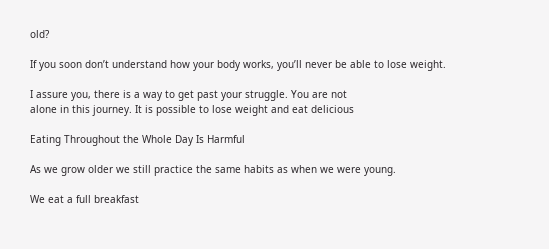old?

If you soon don’t understand how your body works, you’ll never be able to lose weight.

I assure you, there is a way to get past your struggle. You are not
alone in this journey. It is possible to lose weight and eat delicious

Eating Throughout the Whole Day Is Harmful

As we grow older we still practice the same habits as when we were young.

We eat a full breakfast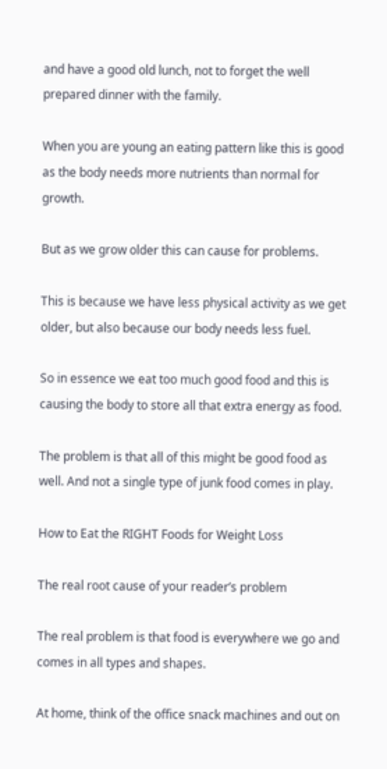and have a good old lunch, not to forget the well prepared dinner with the family.

When you are young an eating pattern like this is good as the body needs more nutrients than normal for growth.

But as we grow older this can cause for problems.

This is because we have less physical activity as we get older, but also because our body needs less fuel.

So in essence we eat too much good food and this is causing the body to store all that extra energy as food.

The problem is that all of this might be good food as well. And not a single type of junk food comes in play.

How to Eat the RIGHT Foods for Weight Loss

The real root cause of your reader’s problem

The real problem is that food is everywhere we go and comes in all types and shapes.

At home, think of the office snack machines and out on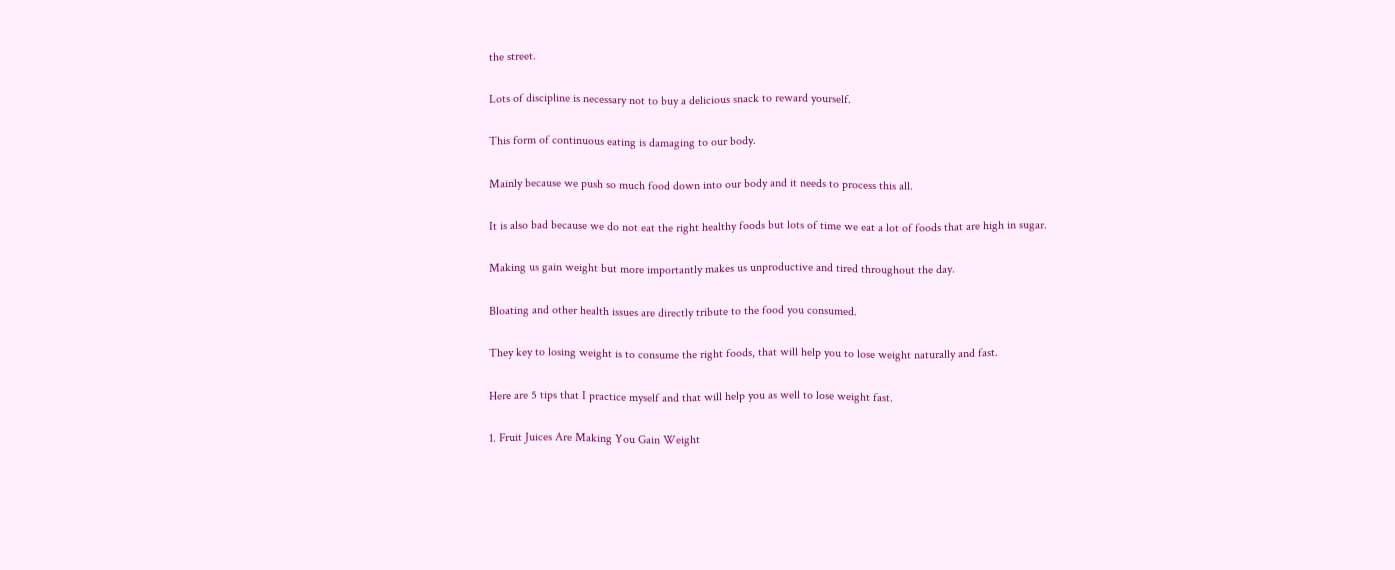the street.

Lots of discipline is necessary not to buy a delicious snack to reward yourself.

This form of continuous eating is damaging to our body.

Mainly because we push so much food down into our body and it needs to process this all.

It is also bad because we do not eat the right healthy foods but lots of time we eat a lot of foods that are high in sugar.

Making us gain weight but more importantly makes us unproductive and tired throughout the day.

Bloating and other health issues are directly tribute to the food you consumed.

They key to losing weight is to consume the right foods, that will help you to lose weight naturally and fast.

Here are 5 tips that I practice myself and that will help you as well to lose weight fast.

1. Fruit Juices Are Making You Gain Weight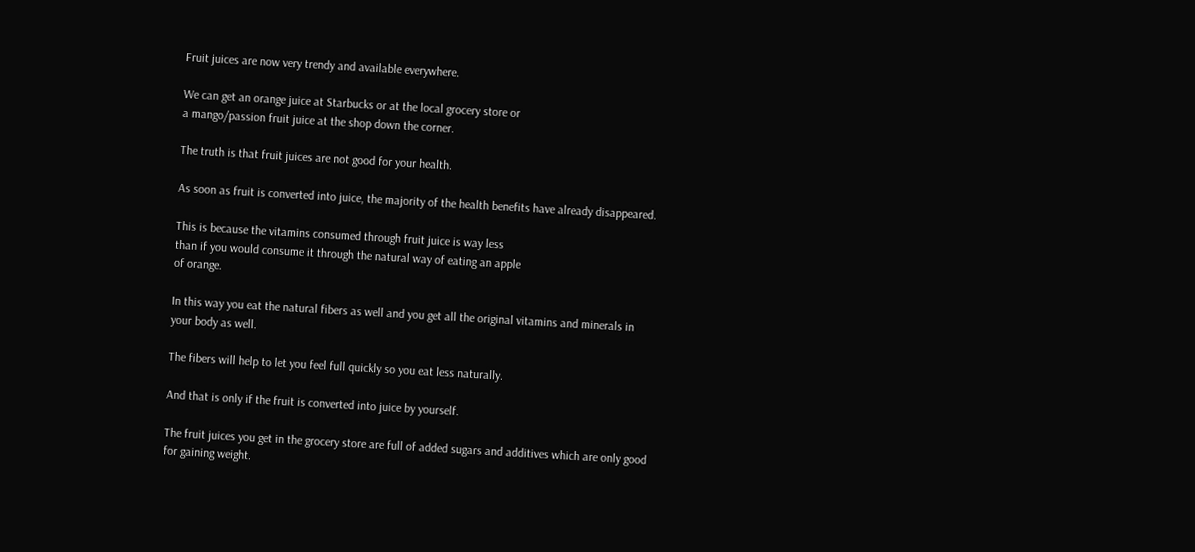Fruit juices are now very trendy and available everywhere.

We can get an orange juice at Starbucks or at the local grocery store or
a mango/passion fruit juice at the shop down the corner.

The truth is that fruit juices are not good for your health.

As soon as fruit is converted into juice, the majority of the health benefits have already disappeared.

This is because the vitamins consumed through fruit juice is way less
than if you would consume it through the natural way of eating an apple
of orange.

In this way you eat the natural fibers as well and you get all the original vitamins and minerals in your body as well.

The fibers will help to let you feel full quickly so you eat less naturally.

And that is only if the fruit is converted into juice by yourself.

The fruit juices you get in the grocery store are full of added sugars and additives which are only good for gaining weight.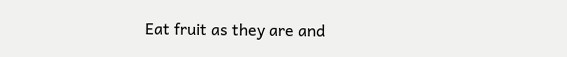Eat fruit as they are and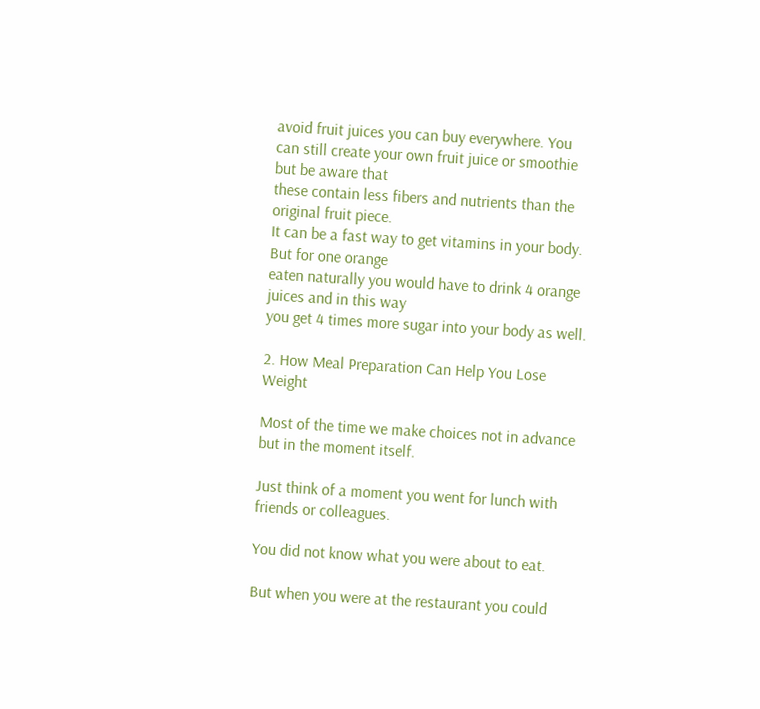avoid fruit juices you can buy everywhere. You
can still create your own fruit juice or smoothie but be aware that
these contain less fibers and nutrients than the original fruit piece.
It can be a fast way to get vitamins in your body. But for one orange
eaten naturally you would have to drink 4 orange juices and in this way
you get 4 times more sugar into your body as well.

2. How Meal Preparation Can Help You Lose Weight

Most of the time we make choices not in advance but in the moment itself.

Just think of a moment you went for lunch with friends or colleagues.

You did not know what you were about to eat.

But when you were at the restaurant you could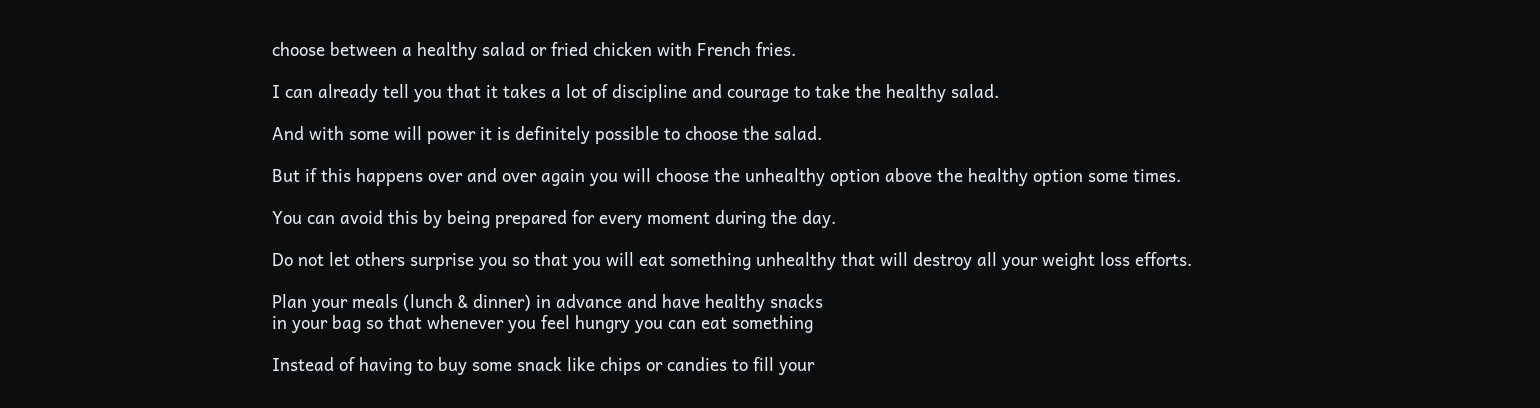choose between a healthy salad or fried chicken with French fries.

I can already tell you that it takes a lot of discipline and courage to take the healthy salad.

And with some will power it is definitely possible to choose the salad.

But if this happens over and over again you will choose the unhealthy option above the healthy option some times.

You can avoid this by being prepared for every moment during the day.

Do not let others surprise you so that you will eat something unhealthy that will destroy all your weight loss efforts.

Plan your meals (lunch & dinner) in advance and have healthy snacks
in your bag so that whenever you feel hungry you can eat something

Instead of having to buy some snack like chips or candies to fill your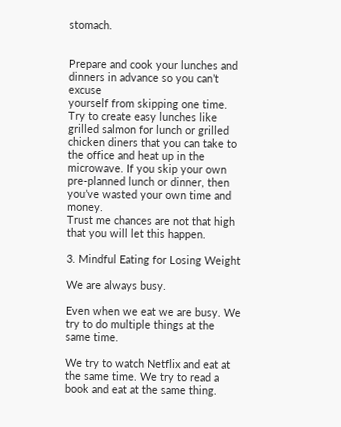stomach.


Prepare and cook your lunches and dinners in advance so you can’t excuse
yourself from skipping one time. Try to create easy lunches like
grilled salmon for lunch or grilled chicken diners that you can take to
the office and heat up in the microwave. If you skip your own
pre-planned lunch or dinner, then you’ve wasted your own time and money.
Trust me chances are not that high that you will let this happen.

3. Mindful Eating for Losing Weight

We are always busy.

Even when we eat we are busy. We try to do multiple things at the same time.

We try to watch Netflix and eat at the same time. We try to read a book and eat at the same thing.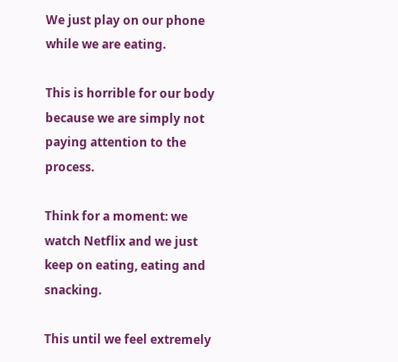We just play on our phone while we are eating.

This is horrible for our body because we are simply not paying attention to the process.

Think for a moment: we watch Netflix and we just keep on eating, eating and snacking.

This until we feel extremely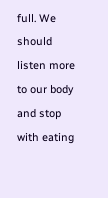full. We should listen more to our body and stop with eating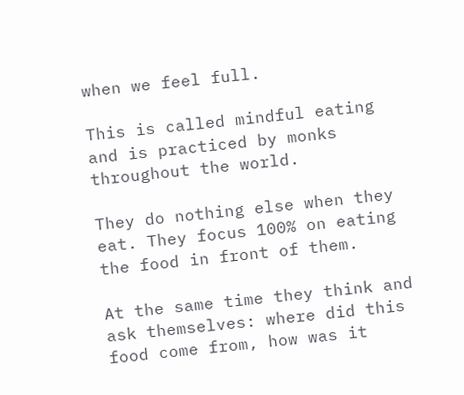when we feel full.

This is called mindful eating and is practiced by monks throughout the world.

They do nothing else when they eat. They focus 100% on eating the food in front of them.

At the same time they think and ask themselves: where did this food come from, how was it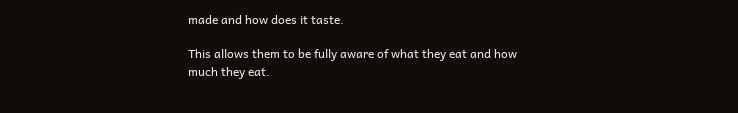made and how does it taste.

This allows them to be fully aware of what they eat and how much they eat.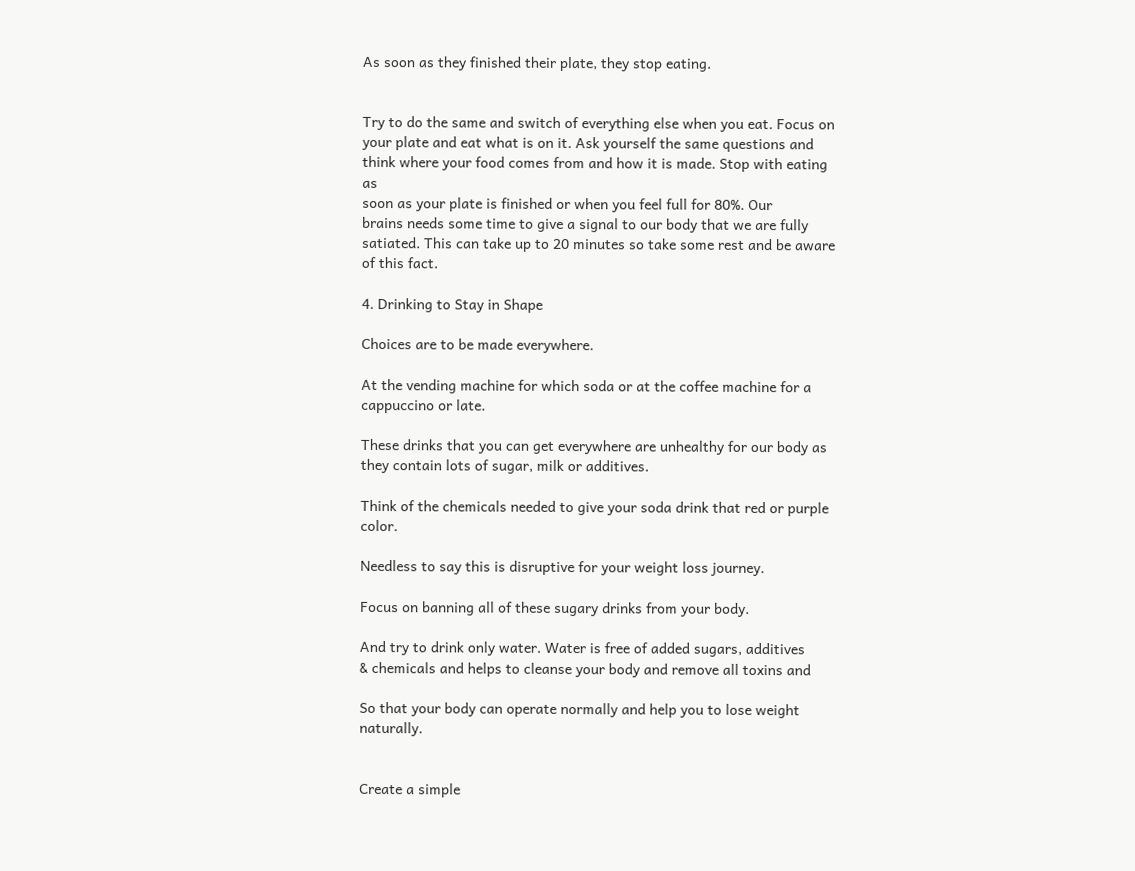As soon as they finished their plate, they stop eating.


Try to do the same and switch of everything else when you eat. Focus on
your plate and eat what is on it. Ask yourself the same questions and
think where your food comes from and how it is made. Stop with eating as
soon as your plate is finished or when you feel full for 80%. Our
brains needs some time to give a signal to our body that we are fully
satiated. This can take up to 20 minutes so take some rest and be aware
of this fact.

4. Drinking to Stay in Shape

Choices are to be made everywhere.

At the vending machine for which soda or at the coffee machine for a cappuccino or late.

These drinks that you can get everywhere are unhealthy for our body as they contain lots of sugar, milk or additives.

Think of the chemicals needed to give your soda drink that red or purple color.

Needless to say this is disruptive for your weight loss journey.

Focus on banning all of these sugary drinks from your body.

And try to drink only water. Water is free of added sugars, additives
& chemicals and helps to cleanse your body and remove all toxins and

So that your body can operate normally and help you to lose weight naturally.


Create a simple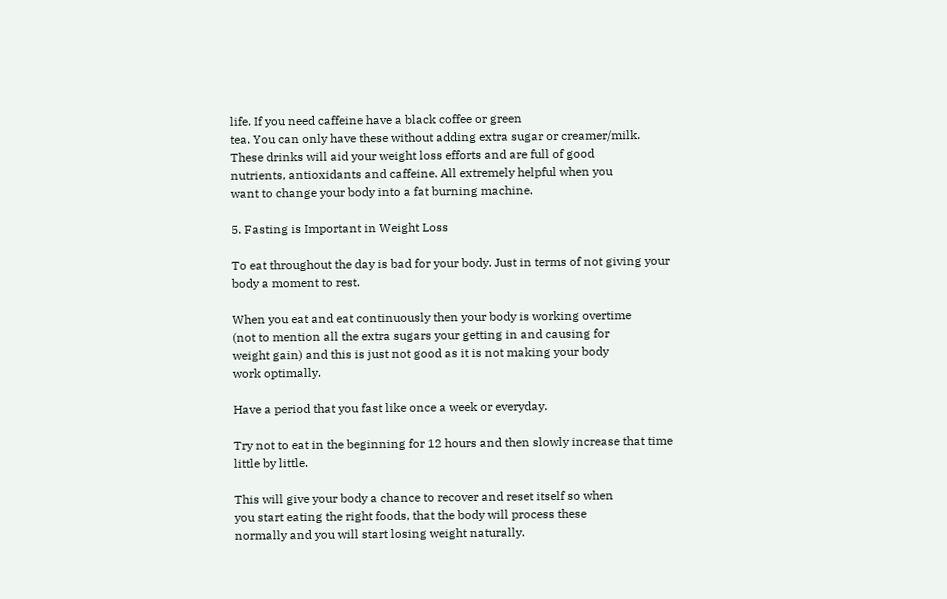life. If you need caffeine have a black coffee or green
tea. You can only have these without adding extra sugar or creamer/milk.
These drinks will aid your weight loss efforts and are full of good
nutrients, antioxidants and caffeine. All extremely helpful when you
want to change your body into a fat burning machine.

5. Fasting is Important in Weight Loss

To eat throughout the day is bad for your body. Just in terms of not giving your body a moment to rest.

When you eat and eat continuously then your body is working overtime
(not to mention all the extra sugars your getting in and causing for
weight gain) and this is just not good as it is not making your body
work optimally.

Have a period that you fast like once a week or everyday.

Try not to eat in the beginning for 12 hours and then slowly increase that time little by little.

This will give your body a chance to recover and reset itself so when
you start eating the right foods, that the body will process these
normally and you will start losing weight naturally.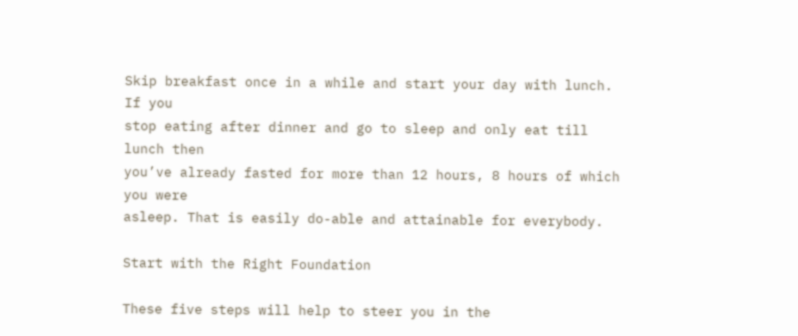Skip breakfast once in a while and start your day with lunch. If you
stop eating after dinner and go to sleep and only eat till lunch then
you’ve already fasted for more than 12 hours, 8 hours of which you were
asleep. That is easily do-able and attainable for everybody.

Start with the Right Foundation

These five steps will help to steer you in the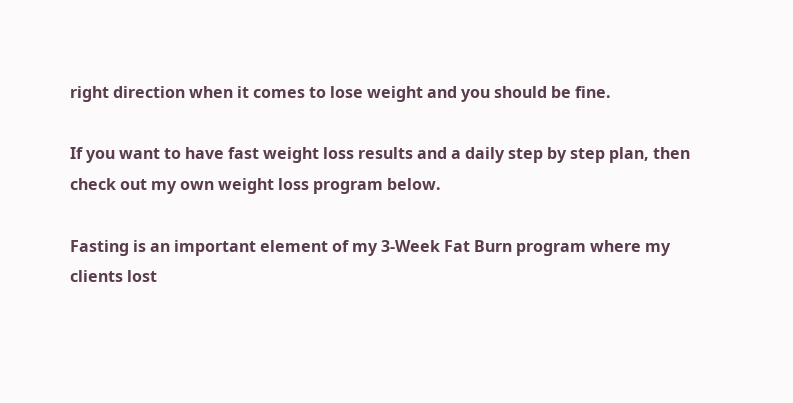right direction when it comes to lose weight and you should be fine.

If you want to have fast weight loss results and a daily step by step plan, then check out my own weight loss program below.

Fasting is an important element of my 3-Week Fat Burn program where my
clients lost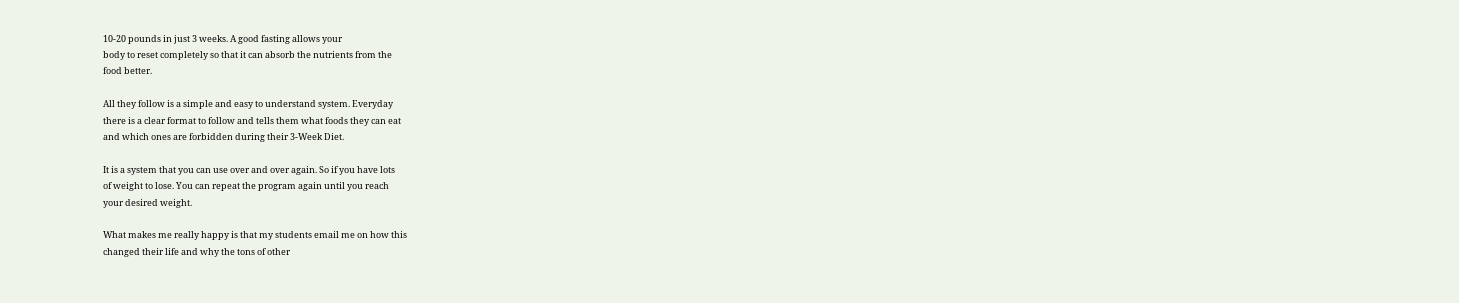10-20 pounds in just 3 weeks. A good fasting allows your
body to reset completely so that it can absorb the nutrients from the
food better.

All they follow is a simple and easy to understand system. Everyday
there is a clear format to follow and tells them what foods they can eat
and which ones are forbidden during their 3-Week Diet.

It is a system that you can use over and over again. So if you have lots
of weight to lose. You can repeat the program again until you reach
your desired weight.

What makes me really happy is that my students email me on how this
changed their life and why the tons of other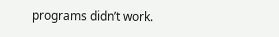programs didn’t work.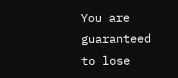You are guaranteed to lose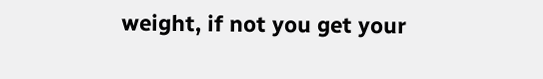weight, if not you get your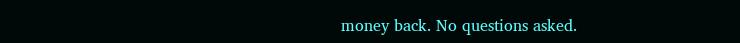money back. No questions asked.